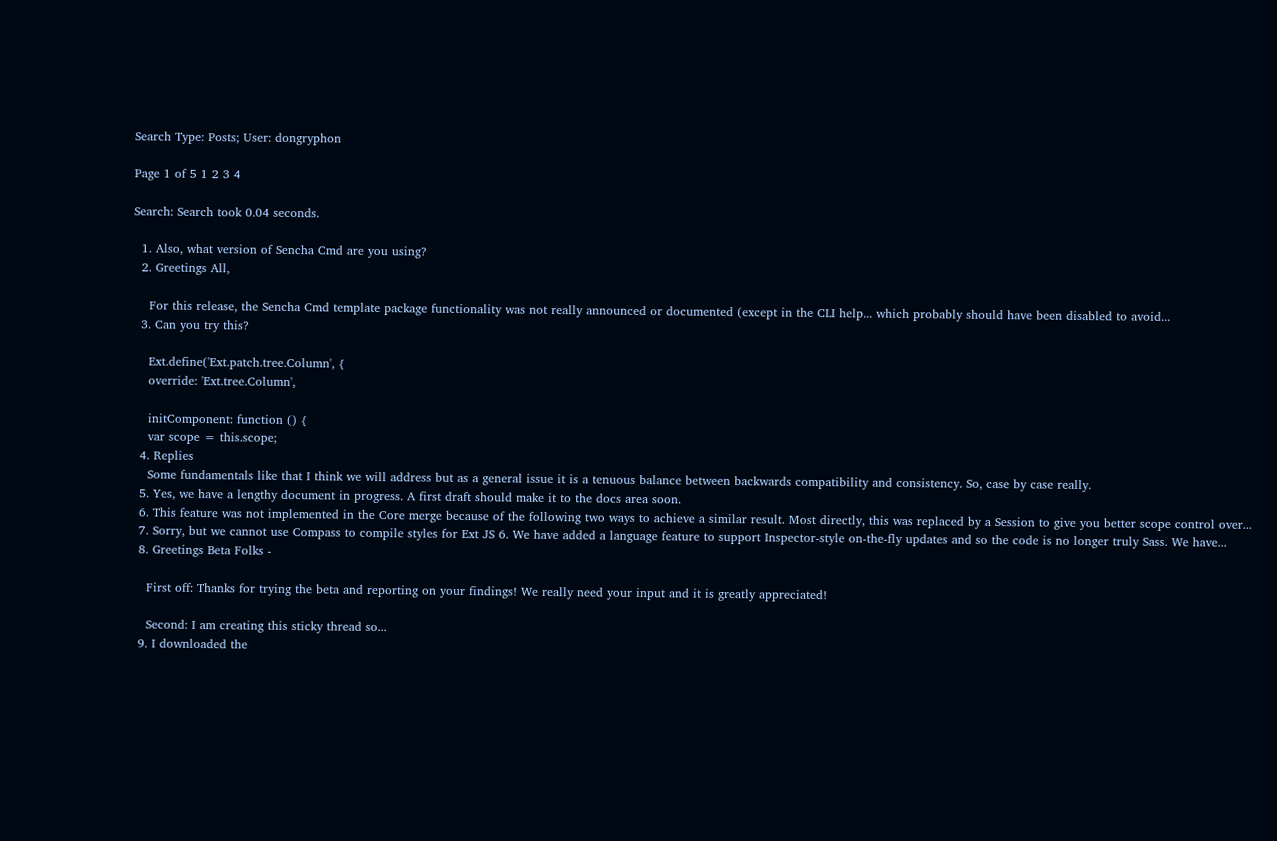Search Type: Posts; User: dongryphon

Page 1 of 5 1 2 3 4

Search: Search took 0.04 seconds.

  1. Also, what version of Sencha Cmd are you using?
  2. Greetings All,

    For this release, the Sencha Cmd template package functionality was not really announced or documented (except in the CLI help... which probably should have been disabled to avoid...
  3. Can you try this?

    Ext.define('Ext.patch.tree.Column', {
    override: 'Ext.tree.Column',

    initComponent: function () {
    var scope = this.scope;
  4. Replies
    Some fundamentals like that I think we will address but as a general issue it is a tenuous balance between backwards compatibility and consistency. So, case by case really.
  5. Yes, we have a lengthy document in progress. A first draft should make it to the docs area soon.
  6. This feature was not implemented in the Core merge because of the following two ways to achieve a similar result. Most directly, this was replaced by a Session to give you better scope control over...
  7. Sorry, but we cannot use Compass to compile styles for Ext JS 6. We have added a language feature to support Inspector-style on-the-fly updates and so the code is no longer truly Sass. We have...
  8. Greetings Beta Folks -

    First off: Thanks for trying the beta and reporting on your findings! We really need your input and it is greatly appreciated!

    Second: I am creating this sticky thread so...
  9. I downloaded the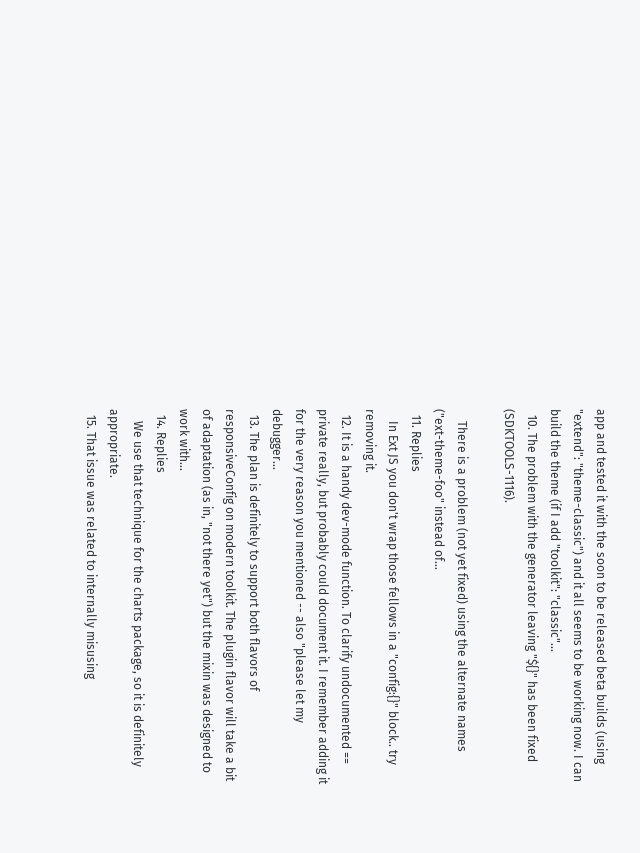app and tested it with the soon to be released beta builds (using "extend": "theme-classic") and it all seems to be working now. I can build the theme (if I add "toolkit": "classic"...
  10. The problem with the generator leaving "${}" has been fixed (SDKTOOLS-1116).

    There is a problem (not yet fixed) using the alternate names ("ext-theme-foo" instead of...
  11. Replies
    In Ext JS you don't wrap those fellows in a "config:{}" block.. try removing it.
  12. It is a handy dev-mode function. To clarify undocumented == private really, but probably could document it. I remember adding it for the very reason you mentioned -- also "please let my debugger...
  13. The plan is definitely to support both flavors of responsiveConfig on modern toolkit. The plugin flavor will take a bit of adaptation (as in, "not there yet") but the mixin was designed to work with...
  14. Replies
    We use that technique for the charts package, so it is definitely appropriate.
  15. That issue was related to internally misusing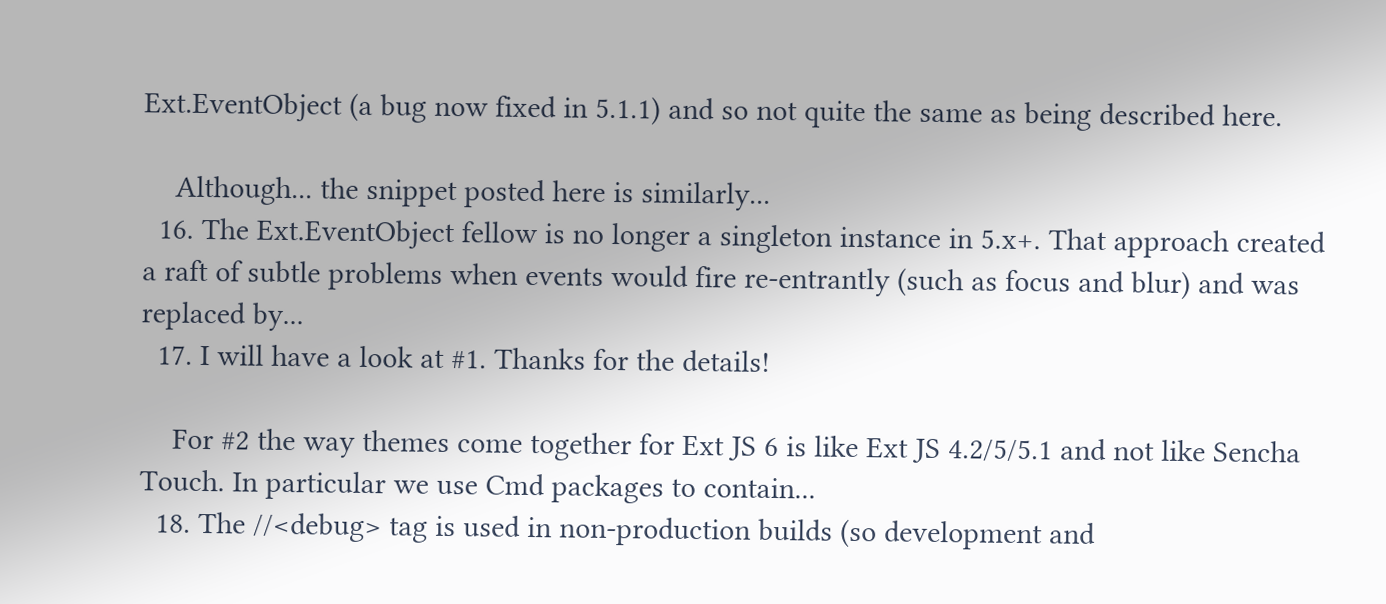Ext.EventObject (a bug now fixed in 5.1.1) and so not quite the same as being described here.

    Although... the snippet posted here is similarly...
  16. The Ext.EventObject fellow is no longer a singleton instance in 5.x+. That approach created a raft of subtle problems when events would fire re-entrantly (such as focus and blur) and was replaced by...
  17. I will have a look at #1. Thanks for the details!

    For #2 the way themes come together for Ext JS 6 is like Ext JS 4.2/5/5.1 and not like Sencha Touch. In particular we use Cmd packages to contain...
  18. The //<debug> tag is used in non-production builds (so development and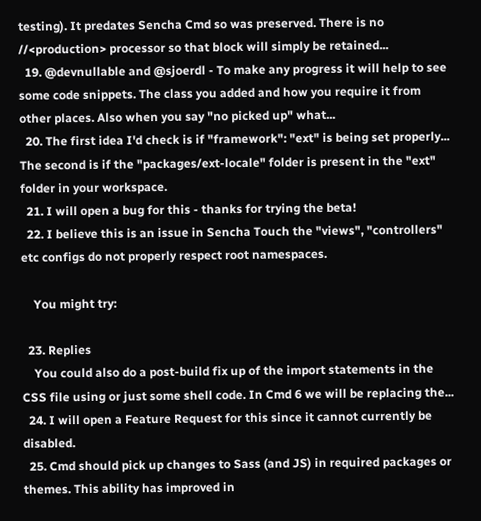testing). It predates Sencha Cmd so was preserved. There is no //<production> processor so that block will simply be retained...
  19. @devnullable and @sjoerdl - To make any progress it will help to see some code snippets. The class you added and how you require it from other places. Also when you say "no picked up" what...
  20. The first idea I'd check is if "framework": "ext" is being set properly... The second is if the "packages/ext-locale" folder is present in the "ext" folder in your workspace.
  21. I will open a bug for this - thanks for trying the beta!
  22. I believe this is an issue in Sencha Touch the "views", "controllers" etc configs do not properly respect root namespaces.

    You might try:

  23. Replies
    You could also do a post-build fix up of the import statements in the CSS file using or just some shell code. In Cmd 6 we will be replacing the...
  24. I will open a Feature Request for this since it cannot currently be disabled.
  25. Cmd should pick up changes to Sass (and JS) in required packages or themes. This ability has improved in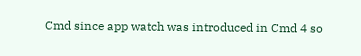Cmd since app watch was introduced in Cmd 4 so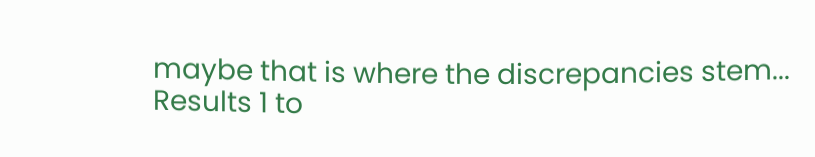maybe that is where the discrepancies stem...
Results 1 to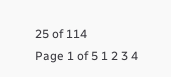25 of 114
Page 1 of 5 1 2 3 4